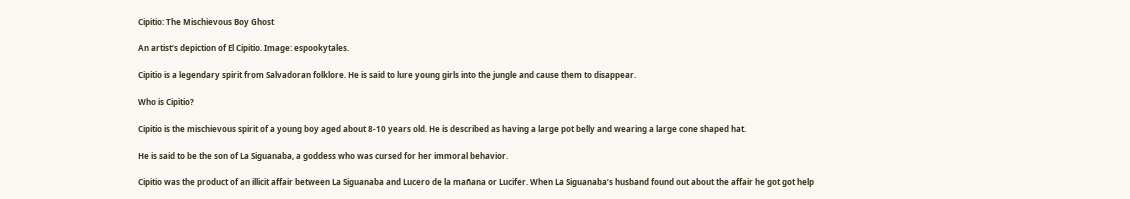Cipitio: The Mischievous Boy Ghost

An artist’s depiction of El Cipitio. Image: espookytales.

Cipitio is a legendary spirit from Salvadoran folklore. He is said to lure young girls into the jungle and cause them to disappear.

Who is Cipitio?

Cipitio is the mischievous spirit of a young boy aged about 8-10 years old. He is described as having a large pot belly and wearing a large cone shaped hat.

He is said to be the son of La Siguanaba, a goddess who was cursed for her immoral behavior.

Cipitio was the product of an illicit affair between La Siguanaba and Lucero de la mañana or Lucifer. When La Siguanaba’s husband found out about the affair he got got help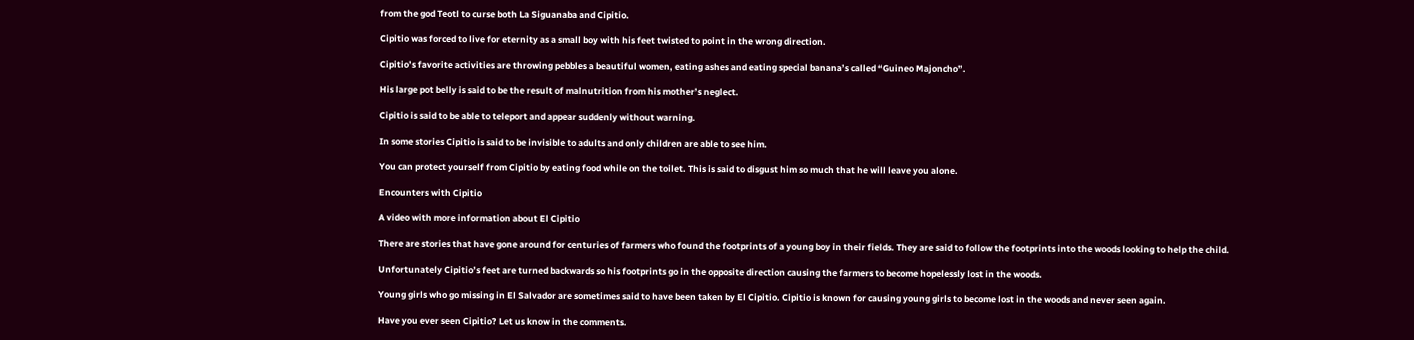from the god Teotl to curse both La Siguanaba and Cipitio.

Cipitio was forced to live for eternity as a small boy with his feet twisted to point in the wrong direction.

Cipitio’s favorite activities are throwing pebbles a beautiful women, eating ashes and eating special banana’s called “Guineo Majoncho”.

His large pot belly is said to be the result of malnutrition from his mother’s neglect.

Cipitio is said to be able to teleport and appear suddenly without warning.

In some stories Cipitio is said to be invisible to adults and only children are able to see him.

You can protect yourself from Cipitio by eating food while on the toilet. This is said to disgust him so much that he will leave you alone.

Encounters with Cipitio

A video with more information about El Cipitio

There are stories that have gone around for centuries of farmers who found the footprints of a young boy in their fields. They are said to follow the footprints into the woods looking to help the child.

Unfortunately Cipitio’s feet are turned backwards so his footprints go in the opposite direction causing the farmers to become hopelessly lost in the woods.

Young girls who go missing in El Salvador are sometimes said to have been taken by El Cipitio. Cipitio is known for causing young girls to become lost in the woods and never seen again.

Have you ever seen Cipitio? Let us know in the comments.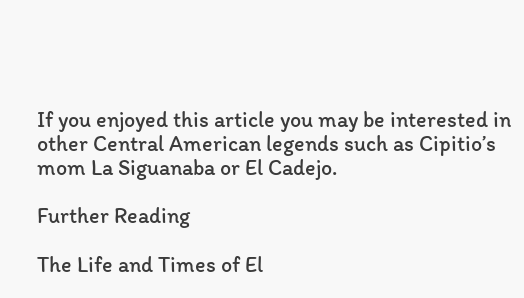If you enjoyed this article you may be interested in other Central American legends such as Cipitio’s mom La Siguanaba or El Cadejo.

Further Reading

The Life and Times of El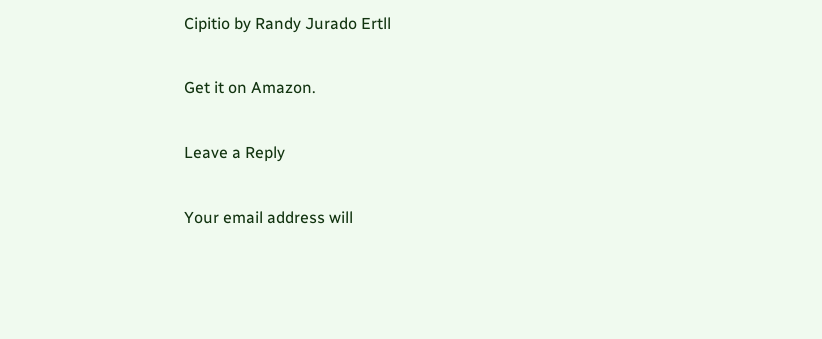Cipitio by Randy Jurado Ertll

Get it on Amazon.

Leave a Reply

Your email address will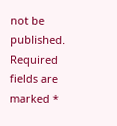not be published. Required fields are marked *